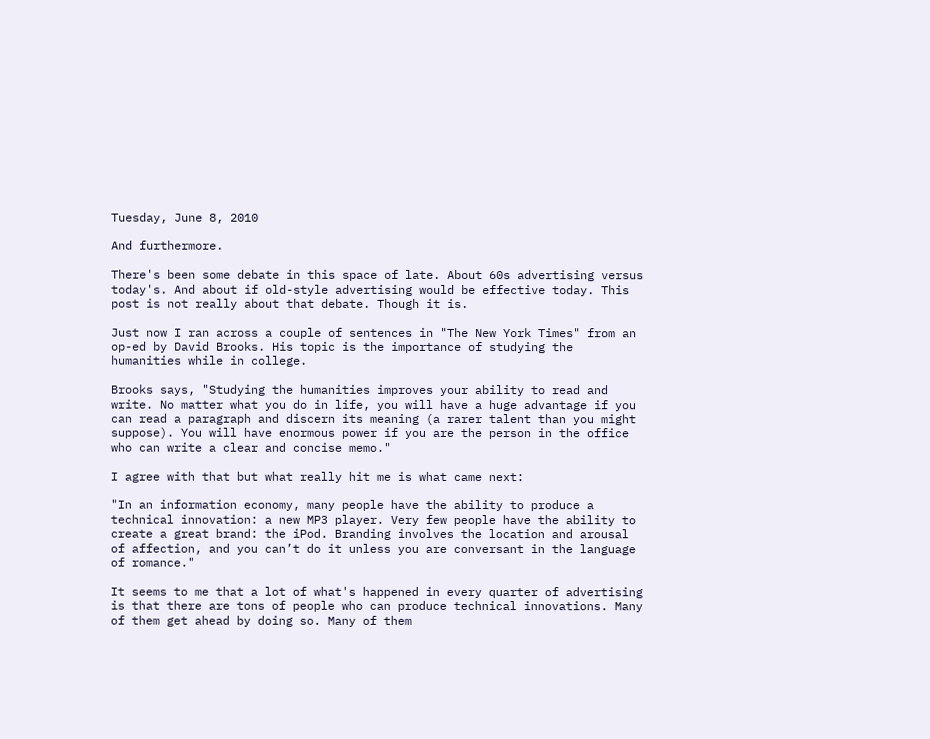Tuesday, June 8, 2010

And furthermore.

There's been some debate in this space of late. About 60s advertising versus today's. And about if old-style advertising would be effective today. This post is not really about that debate. Though it is.

Just now I ran across a couple of sentences in "The New York Times" from an op-ed by David Brooks. His topic is the importance of studying the humanities while in college.

Brooks says, "Studying the humanities improves your ability to read and write. No matter what you do in life, you will have a huge advantage if you can read a paragraph and discern its meaning (a rarer talent than you might suppose). You will have enormous power if you are the person in the office who can write a clear and concise memo."

I agree with that but what really hit me is what came next:

"In an information economy, many people have the ability to produce a technical innovation: a new MP3 player. Very few people have the ability to create a great brand: the iPod. Branding involves the location and arousal of affection, and you can’t do it unless you are conversant in the language of romance."

It seems to me that a lot of what's happened in every quarter of advertising is that there are tons of people who can produce technical innovations. Many of them get ahead by doing so. Many of them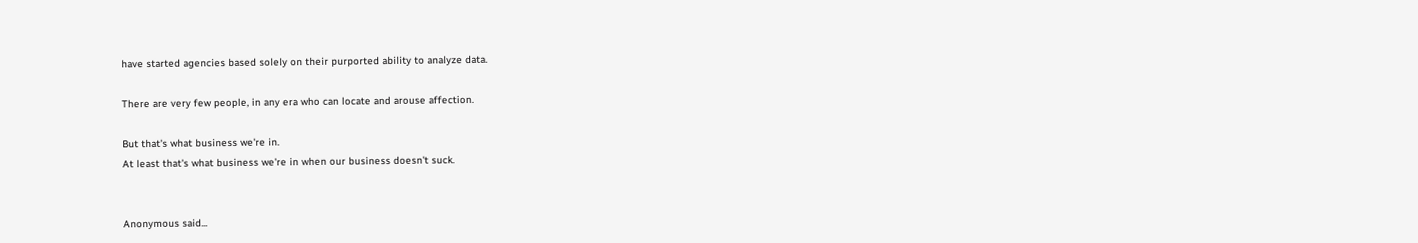have started agencies based solely on their purported ability to analyze data.

There are very few people, in any era who can locate and arouse affection.

But that's what business we're in.
At least that's what business we're in when our business doesn't suck.


Anonymous said...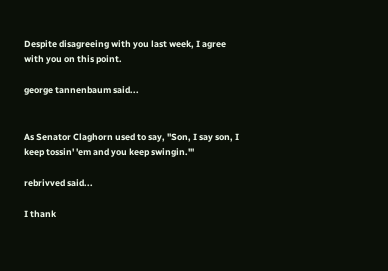Despite disagreeing with you last week, I agree with you on this point.

george tannenbaum said...


As Senator Claghorn used to say, "Son, I say son, I keep tossin' 'em and you keep swingin.'"

rebrivved said...

I thank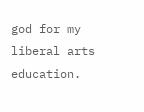god for my liberal arts education.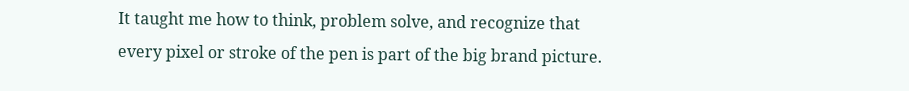It taught me how to think, problem solve, and recognize that every pixel or stroke of the pen is part of the big brand picture.